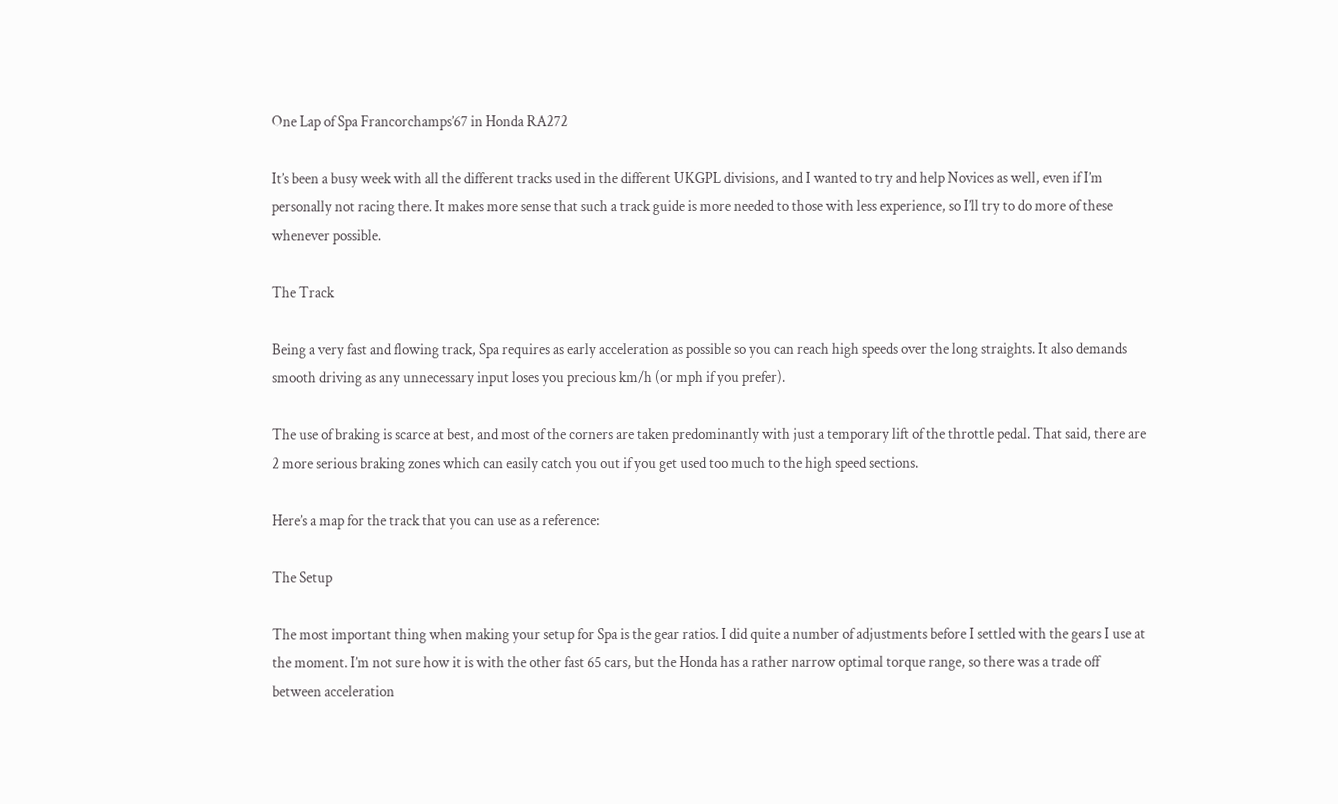One Lap of Spa Francorchamps’67 in Honda RA272

It’s been a busy week with all the different tracks used in the different UKGPL divisions, and I wanted to try and help Novices as well, even if I’m personally not racing there. It makes more sense that such a track guide is more needed to those with less experience, so I’ll try to do more of these whenever possible.

The Track

Being a very fast and flowing track, Spa requires as early acceleration as possible so you can reach high speeds over the long straights. It also demands smooth driving as any unnecessary input loses you precious km/h (or mph if you prefer).

The use of braking is scarce at best, and most of the corners are taken predominantly with just a temporary lift of the throttle pedal. That said, there are 2 more serious braking zones which can easily catch you out if you get used too much to the high speed sections.

Here’s a map for the track that you can use as a reference:

The Setup

The most important thing when making your setup for Spa is the gear ratios. I did quite a number of adjustments before I settled with the gears I use at the moment. I’m not sure how it is with the other fast 65 cars, but the Honda has a rather narrow optimal torque range, so there was a trade off between acceleration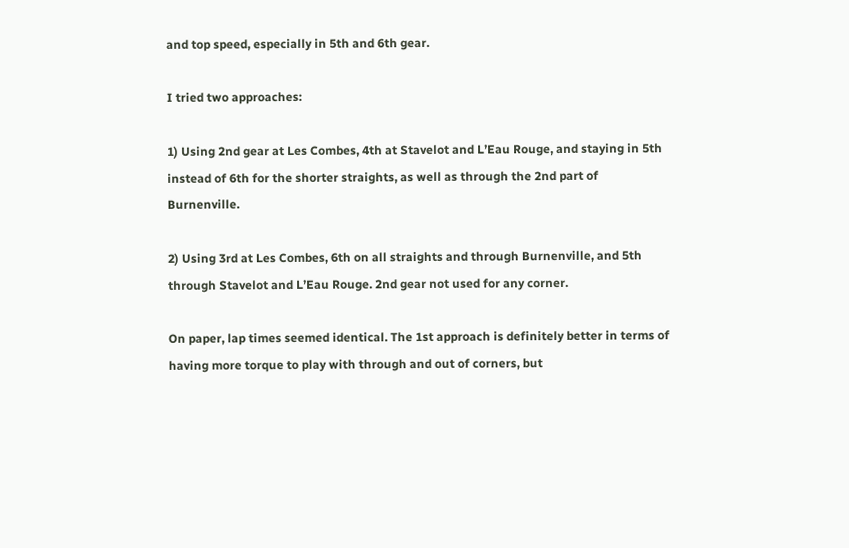and top speed, especially in 5th and 6th gear.

I tried two approaches:

1) Using 2nd gear at Les Combes, 4th at Stavelot and L’Eau Rouge, and staying in 5th instead of 6th for the shorter straights, as well as through the 2nd part of Burnenville.

2) Using 3rd at Les Combes, 6th on all straights and through Burnenville, and 5th through Stavelot and L’Eau Rouge. 2nd gear not used for any corner.

On paper, lap times seemed identical. The 1st approach is definitely better in terms of having more torque to play with through and out of corners, but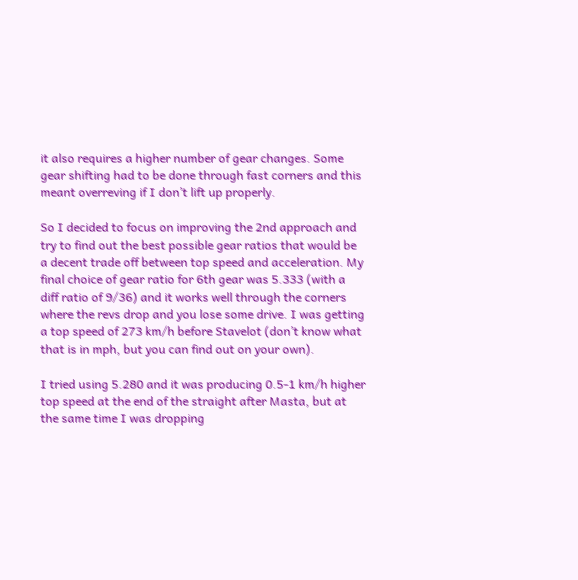it also requires a higher number of gear changes. Some gear shifting had to be done through fast corners and this meant overreving if I don’t lift up properly.

So I decided to focus on improving the 2nd approach and try to find out the best possible gear ratios that would be a decent trade off between top speed and acceleration. My final choice of gear ratio for 6th gear was 5.333 (with a diff ratio of 9/36) and it works well through the corners where the revs drop and you lose some drive. I was getting a top speed of 273 km/h before Stavelot (don’t know what that is in mph, but you can find out on your own).

I tried using 5.280 and it was producing 0.5-1 km/h higher top speed at the end of the straight after Masta, but at the same time I was dropping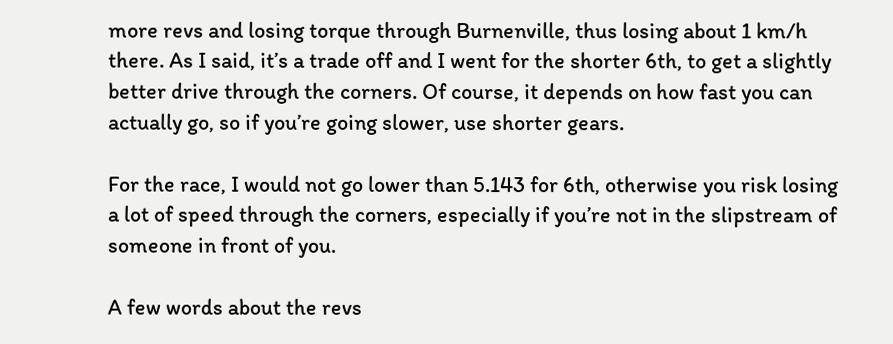more revs and losing torque through Burnenville, thus losing about 1 km/h there. As I said, it’s a trade off and I went for the shorter 6th, to get a slightly better drive through the corners. Of course, it depends on how fast you can actually go, so if you’re going slower, use shorter gears.

For the race, I would not go lower than 5.143 for 6th, otherwise you risk losing a lot of speed through the corners, especially if you’re not in the slipstream of someone in front of you.

A few words about the revs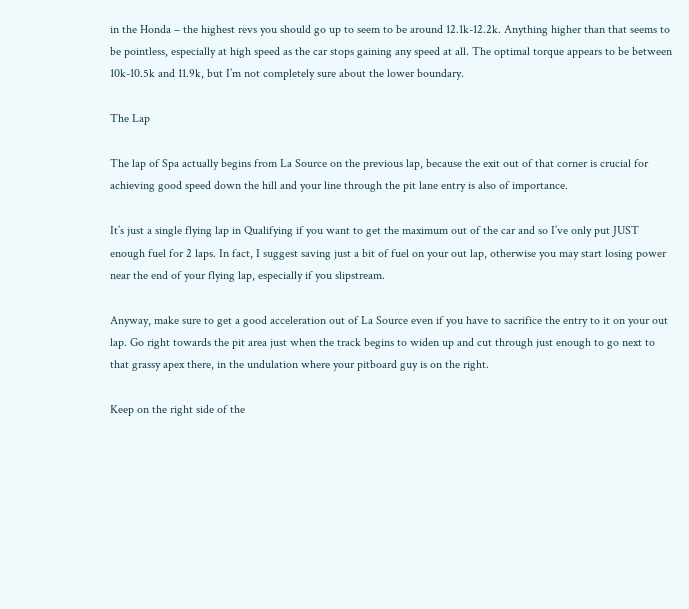in the Honda – the highest revs you should go up to seem to be around 12.1k-12.2k. Anything higher than that seems to be pointless, especially at high speed as the car stops gaining any speed at all. The optimal torque appears to be between 10k-10.5k and 11.9k, but I’m not completely sure about the lower boundary.

The Lap

The lap of Spa actually begins from La Source on the previous lap, because the exit out of that corner is crucial for achieving good speed down the hill and your line through the pit lane entry is also of importance.

It’s just a single flying lap in Qualifying if you want to get the maximum out of the car and so I’ve only put JUST enough fuel for 2 laps. In fact, I suggest saving just a bit of fuel on your out lap, otherwise you may start losing power near the end of your flying lap, especially if you slipstream.

Anyway, make sure to get a good acceleration out of La Source even if you have to sacrifice the entry to it on your out lap. Go right towards the pit area just when the track begins to widen up and cut through just enough to go next to that grassy apex there, in the undulation where your pitboard guy is on the right.

Keep on the right side of the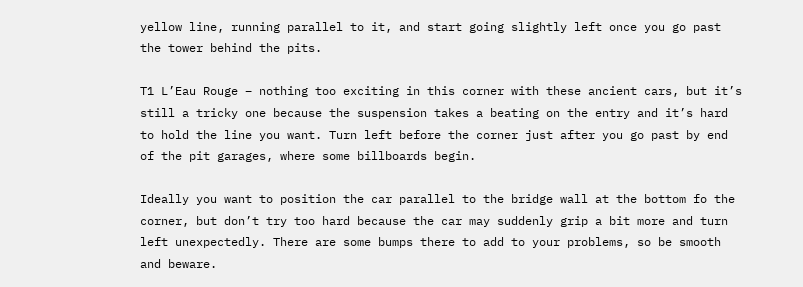yellow line, running parallel to it, and start going slightly left once you go past the tower behind the pits.

T1 L’Eau Rouge – nothing too exciting in this corner with these ancient cars, but it’s still a tricky one because the suspension takes a beating on the entry and it’s hard to hold the line you want. Turn left before the corner just after you go past by end of the pit garages, where some billboards begin.

Ideally you want to position the car parallel to the bridge wall at the bottom fo the corner, but don’t try too hard because the car may suddenly grip a bit more and turn left unexpectedly. There are some bumps there to add to your problems, so be smooth and beware.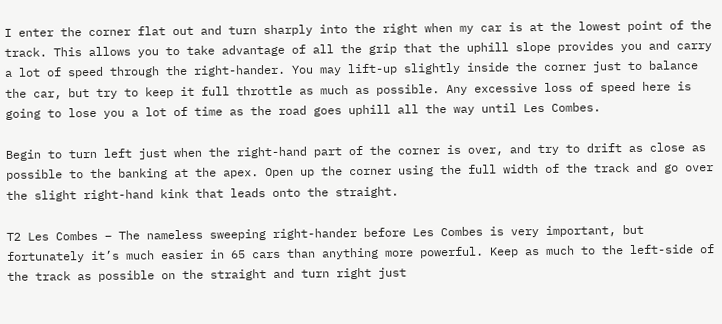I enter the corner flat out and turn sharply into the right when my car is at the lowest point of the track. This allows you to take advantage of all the grip that the uphill slope provides you and carry a lot of speed through the right-hander. You may lift-up slightly inside the corner just to balance the car, but try to keep it full throttle as much as possible. Any excessive loss of speed here is going to lose you a lot of time as the road goes uphill all the way until Les Combes.

Begin to turn left just when the right-hand part of the corner is over, and try to drift as close as possible to the banking at the apex. Open up the corner using the full width of the track and go over the slight right-hand kink that leads onto the straight.

T2 Les Combes – The nameless sweeping right-hander before Les Combes is very important, but fortunately it’s much easier in 65 cars than anything more powerful. Keep as much to the left-side of the track as possible on the straight and turn right just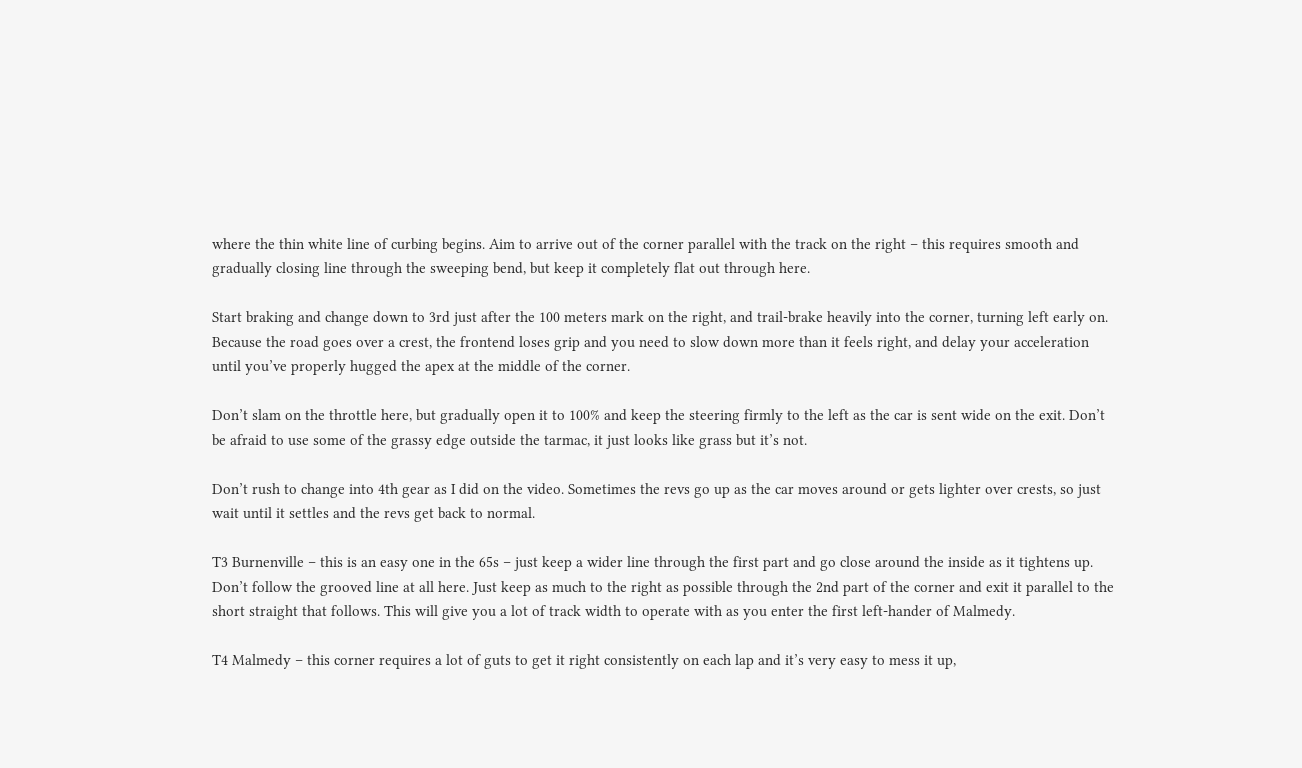where the thin white line of curbing begins. Aim to arrive out of the corner parallel with the track on the right – this requires smooth and gradually closing line through the sweeping bend, but keep it completely flat out through here.

Start braking and change down to 3rd just after the 100 meters mark on the right, and trail-brake heavily into the corner, turning left early on. Because the road goes over a crest, the frontend loses grip and you need to slow down more than it feels right, and delay your acceleration until you’ve properly hugged the apex at the middle of the corner.

Don’t slam on the throttle here, but gradually open it to 100% and keep the steering firmly to the left as the car is sent wide on the exit. Don’t be afraid to use some of the grassy edge outside the tarmac, it just looks like grass but it’s not.

Don’t rush to change into 4th gear as I did on the video. Sometimes the revs go up as the car moves around or gets lighter over crests, so just wait until it settles and the revs get back to normal.

T3 Burnenville – this is an easy one in the 65s – just keep a wider line through the first part and go close around the inside as it tightens up. Don’t follow the grooved line at all here. Just keep as much to the right as possible through the 2nd part of the corner and exit it parallel to the short straight that follows. This will give you a lot of track width to operate with as you enter the first left-hander of Malmedy.

T4 Malmedy – this corner requires a lot of guts to get it right consistently on each lap and it’s very easy to mess it up,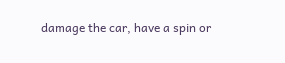damage the car, have a spin or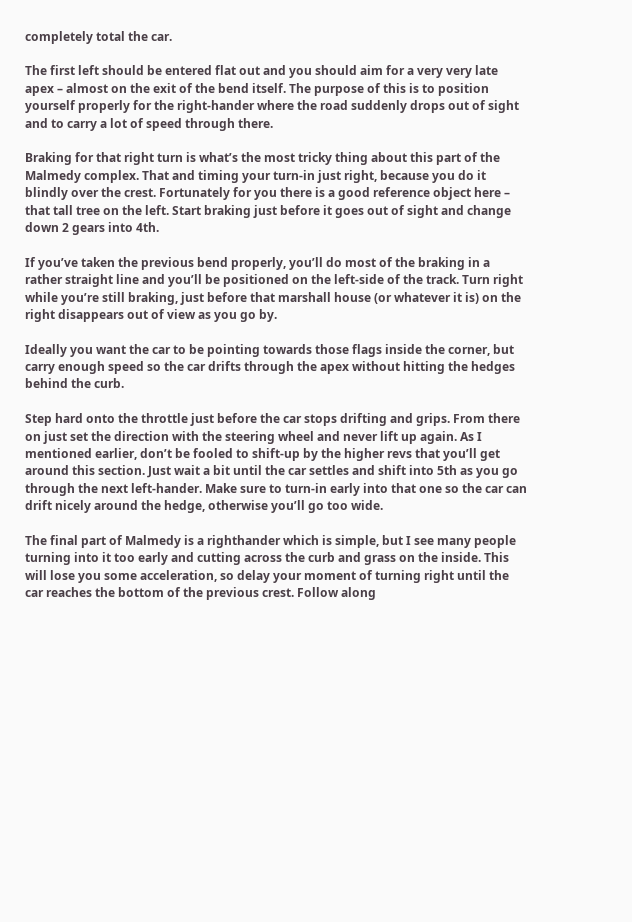completely total the car.

The first left should be entered flat out and you should aim for a very very late apex – almost on the exit of the bend itself. The purpose of this is to position yourself properly for the right-hander where the road suddenly drops out of sight and to carry a lot of speed through there.

Braking for that right turn is what’s the most tricky thing about this part of the Malmedy complex. That and timing your turn-in just right, because you do it blindly over the crest. Fortunately for you there is a good reference object here – that tall tree on the left. Start braking just before it goes out of sight and change down 2 gears into 4th.

If you’ve taken the previous bend properly, you’ll do most of the braking in a rather straight line and you’ll be positioned on the left-side of the track. Turn right while you’re still braking, just before that marshall house (or whatever it is) on the right disappears out of view as you go by.

Ideally you want the car to be pointing towards those flags inside the corner, but carry enough speed so the car drifts through the apex without hitting the hedges behind the curb.

Step hard onto the throttle just before the car stops drifting and grips. From there on just set the direction with the steering wheel and never lift up again. As I mentioned earlier, don’t be fooled to shift-up by the higher revs that you’ll get around this section. Just wait a bit until the car settles and shift into 5th as you go through the next left-hander. Make sure to turn-in early into that one so the car can drift nicely around the hedge, otherwise you’ll go too wide.

The final part of Malmedy is a righthander which is simple, but I see many people turning into it too early and cutting across the curb and grass on the inside. This will lose you some acceleration, so delay your moment of turning right until the car reaches the bottom of the previous crest. Follow along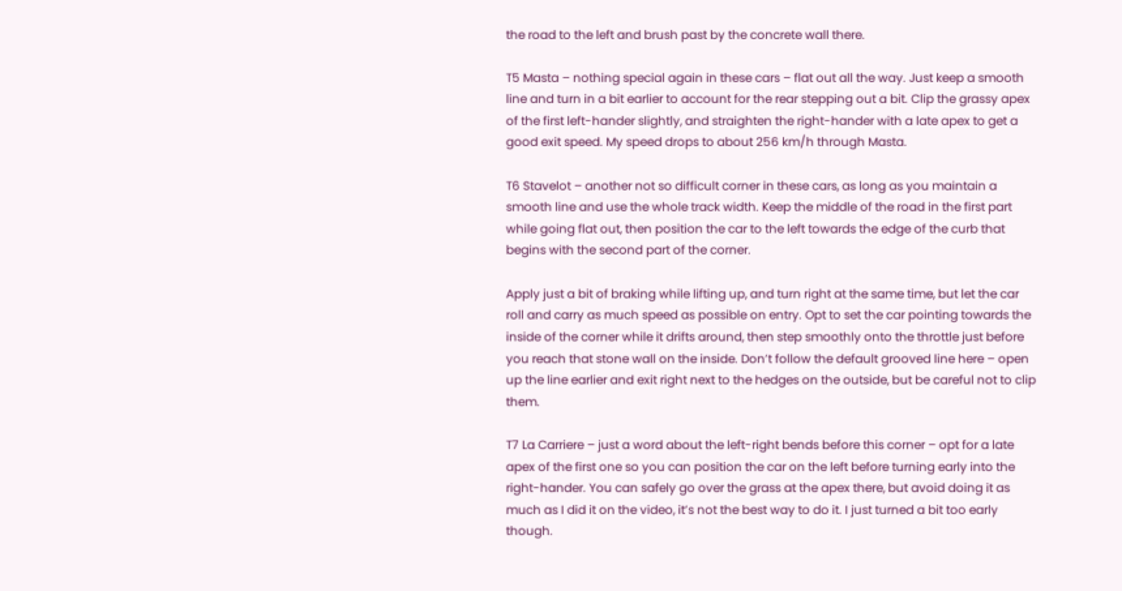the road to the left and brush past by the concrete wall there.

T5 Masta – nothing special again in these cars – flat out all the way. Just keep a smooth line and turn in a bit earlier to account for the rear stepping out a bit. Clip the grassy apex of the first left-hander slightly, and straighten the right-hander with a late apex to get a good exit speed. My speed drops to about 256 km/h through Masta.

T6 Stavelot – another not so difficult corner in these cars, as long as you maintain a smooth line and use the whole track width. Keep the middle of the road in the first part while going flat out, then position the car to the left towards the edge of the curb that begins with the second part of the corner.

Apply just a bit of braking while lifting up, and turn right at the same time, but let the car roll and carry as much speed as possible on entry. Opt to set the car pointing towards the inside of the corner while it drifts around, then step smoothly onto the throttle just before you reach that stone wall on the inside. Don’t follow the default grooved line here – open up the line earlier and exit right next to the hedges on the outside, but be careful not to clip them.

T7 La Carriere – just a word about the left-right bends before this corner – opt for a late apex of the first one so you can position the car on the left before turning early into the right-hander. You can safely go over the grass at the apex there, but avoid doing it as much as I did it on the video, it’s not the best way to do it. I just turned a bit too early though.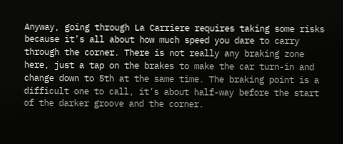Anyway, going through La Carriere requires taking some risks because it’s all about how much speed you dare to carry through the corner. There is not really any braking zone here, just a tap on the brakes to make the car turn-in and change down to 5th at the same time. The braking point is a difficult one to call, it’s about half-way before the start of the darker groove and the corner.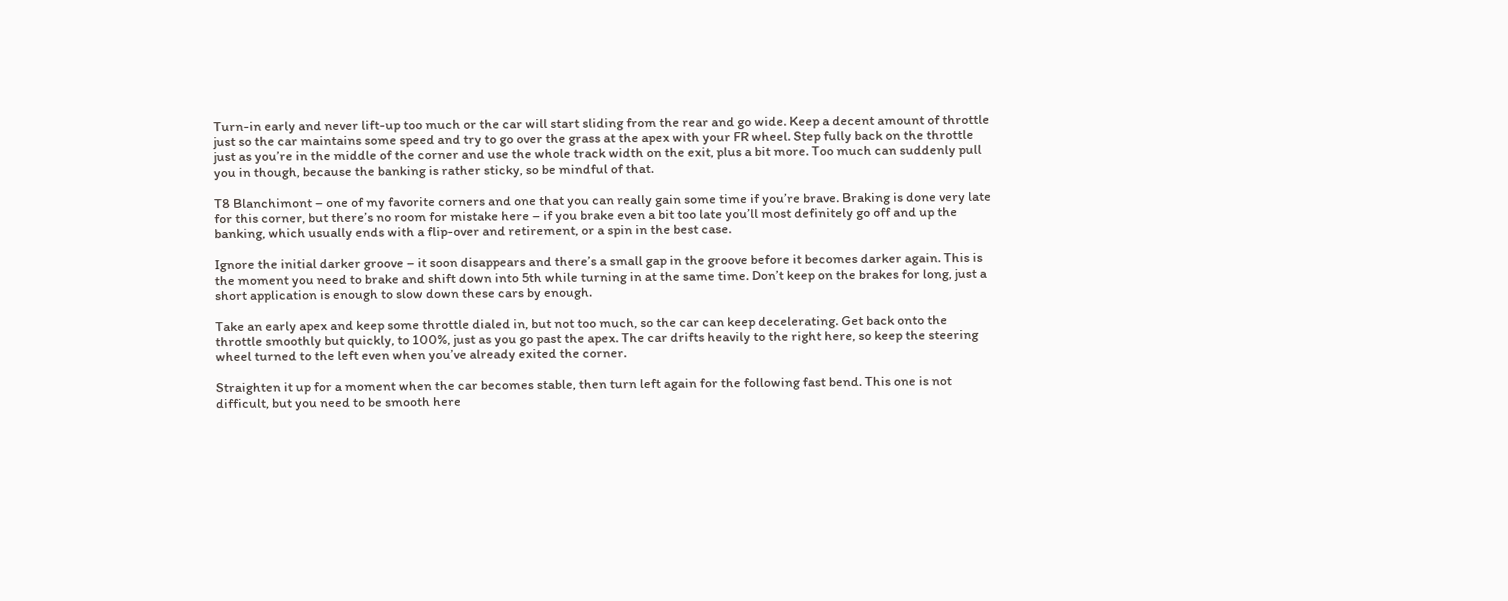Turn-in early and never lift-up too much or the car will start sliding from the rear and go wide. Keep a decent amount of throttle just so the car maintains some speed and try to go over the grass at the apex with your FR wheel. Step fully back on the throttle just as you’re in the middle of the corner and use the whole track width on the exit, plus a bit more. Too much can suddenly pull you in though, because the banking is rather sticky, so be mindful of that.

T8 Blanchimont – one of my favorite corners and one that you can really gain some time if you’re brave. Braking is done very late for this corner, but there’s no room for mistake here – if you brake even a bit too late you’ll most definitely go off and up the banking, which usually ends with a flip-over and retirement, or a spin in the best case.

Ignore the initial darker groove – it soon disappears and there’s a small gap in the groove before it becomes darker again. This is the moment you need to brake and shift down into 5th while turning in at the same time. Don’t keep on the brakes for long, just a short application is enough to slow down these cars by enough.

Take an early apex and keep some throttle dialed in, but not too much, so the car can keep decelerating. Get back onto the throttle smoothly but quickly, to 100%, just as you go past the apex. The car drifts heavily to the right here, so keep the steering wheel turned to the left even when you’ve already exited the corner.

Straighten it up for a moment when the car becomes stable, then turn left again for the following fast bend. This one is not difficult, but you need to be smooth here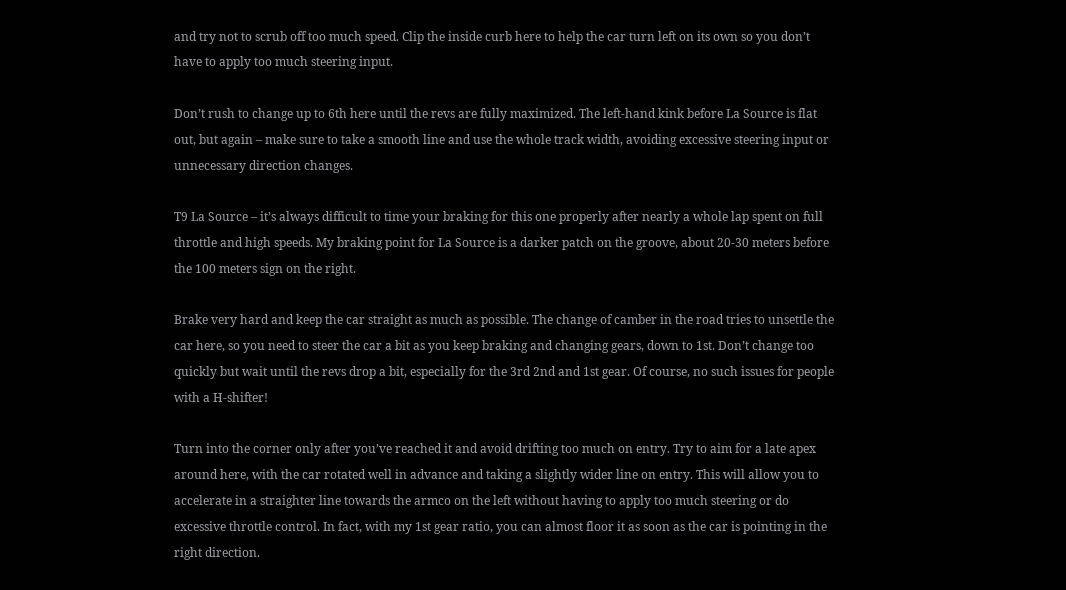and try not to scrub off too much speed. Clip the inside curb here to help the car turn left on its own so you don’t have to apply too much steering input.

Don’t rush to change up to 6th here until the revs are fully maximized. The left-hand kink before La Source is flat out, but again – make sure to take a smooth line and use the whole track width, avoiding excessive steering input or unnecessary direction changes.

T9 La Source – it’s always difficult to time your braking for this one properly after nearly a whole lap spent on full throttle and high speeds. My braking point for La Source is a darker patch on the groove, about 20-30 meters before the 100 meters sign on the right.

Brake very hard and keep the car straight as much as possible. The change of camber in the road tries to unsettle the car here, so you need to steer the car a bit as you keep braking and changing gears, down to 1st. Don’t change too quickly but wait until the revs drop a bit, especially for the 3rd 2nd and 1st gear. Of course, no such issues for people with a H-shifter!

Turn into the corner only after you’ve reached it and avoid drifting too much on entry. Try to aim for a late apex around here, with the car rotated well in advance and taking a slightly wider line on entry. This will allow you to accelerate in a straighter line towards the armco on the left without having to apply too much steering or do excessive throttle control. In fact, with my 1st gear ratio, you can almost floor it as soon as the car is pointing in the right direction.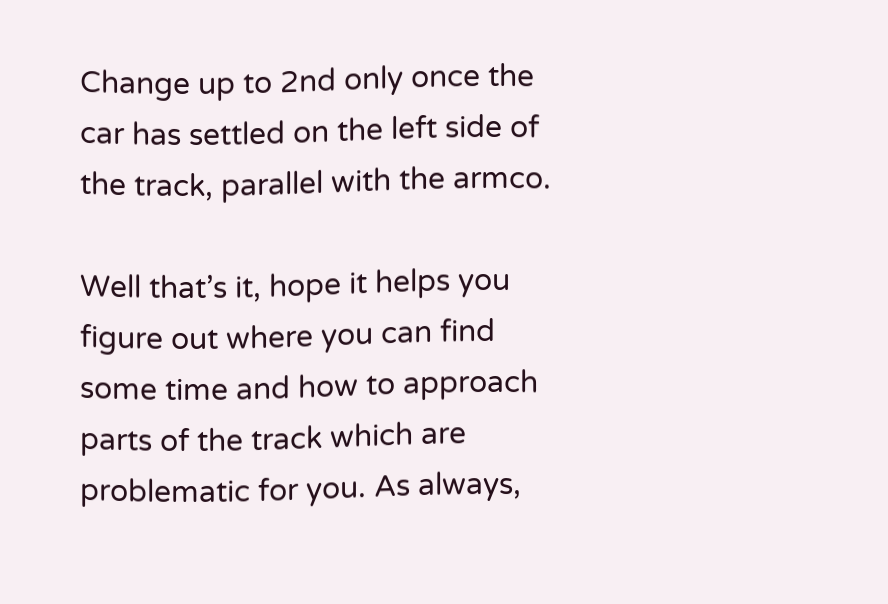Change up to 2nd only once the car has settled on the left side of the track, parallel with the armco.

Well that’s it, hope it helps you figure out where you can find some time and how to approach parts of the track which are problematic for you. As always,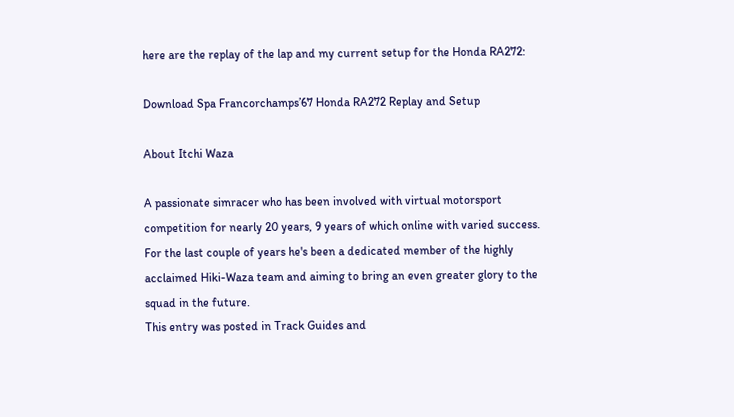here are the replay of the lap and my current setup for the Honda RA272:

Download Spa Francorchamps’67 Honda RA272 Replay and Setup

About Itchi Waza

A passionate simracer who has been involved with virtual motorsport competition for nearly 20 years, 9 years of which online with varied success. For the last couple of years he's been a dedicated member of the highly acclaimed Hiki-Waza team and aiming to bring an even greater glory to the squad in the future.
This entry was posted in Track Guides and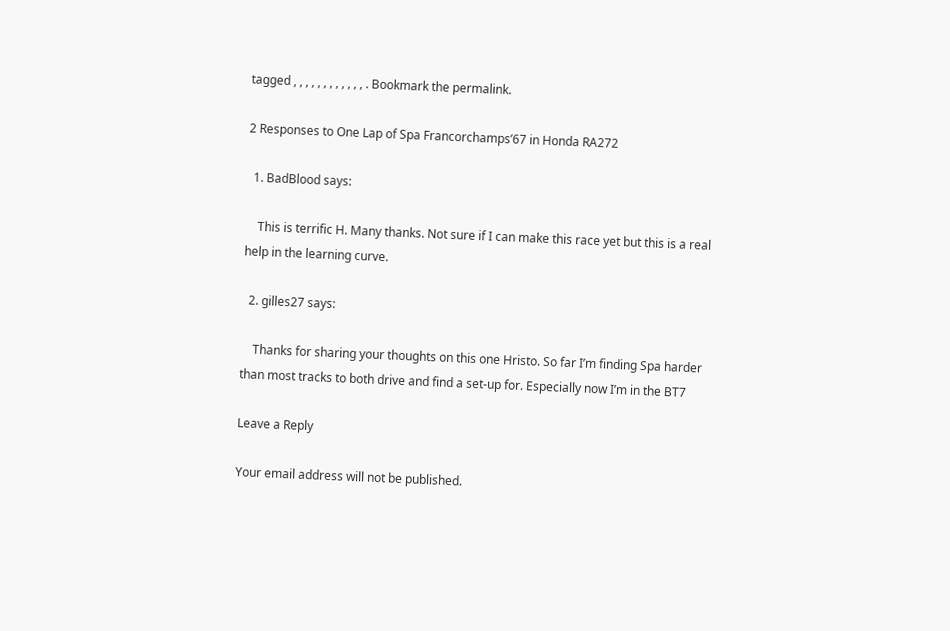tagged , , , , , , , , , , , , . Bookmark the permalink.

2 Responses to One Lap of Spa Francorchamps’67 in Honda RA272

  1. BadBlood says:

    This is terrific H. Many thanks. Not sure if I can make this race yet but this is a real help in the learning curve.

  2. gilles27 says:

    Thanks for sharing your thoughts on this one Hristo. So far I’m finding Spa harder than most tracks to both drive and find a set-up for. Especially now I’m in the BT7

Leave a Reply

Your email address will not be published.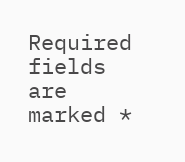Required fields are marked *